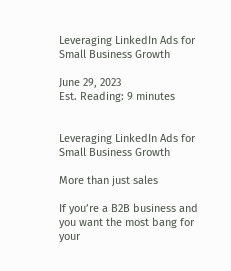Leveraging LinkedIn Ads for Small Business Growth

June 29, 2023
Est. Reading: 9 minutes


Leveraging LinkedIn Ads for Small Business Growth

More than just sales

If you’re a B2B business and you want the most bang for your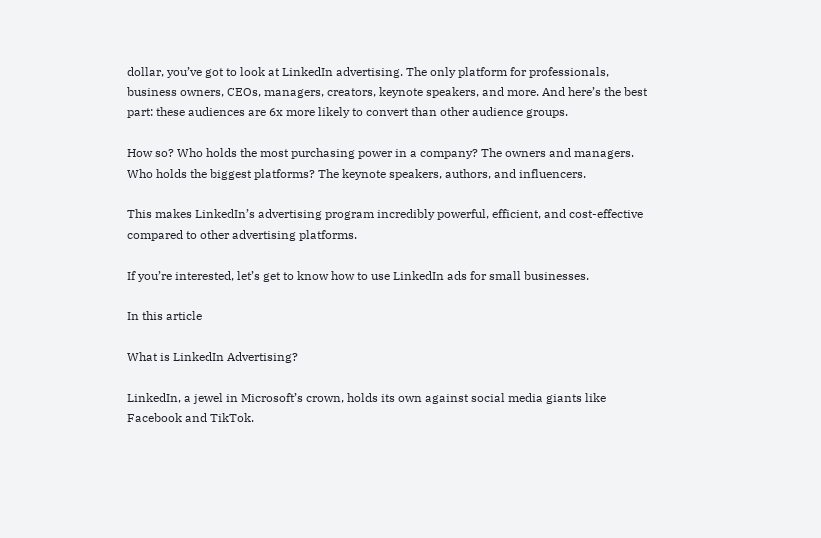dollar, you’ve got to look at LinkedIn advertising. The only platform for professionals, business owners, CEOs, managers, creators, keynote speakers, and more. And here’s the best part: these audiences are 6x more likely to convert than other audience groups.

How so? Who holds the most purchasing power in a company? The owners and managers. Who holds the biggest platforms? The keynote speakers, authors, and influencers.

This makes LinkedIn’s advertising program incredibly powerful, efficient, and cost-effective compared to other advertising platforms.

If you’re interested, let’s get to know how to use LinkedIn ads for small businesses.

In this article

What is LinkedIn Advertising?

LinkedIn, a jewel in Microsoft’s crown, holds its own against social media giants like Facebook and TikTok.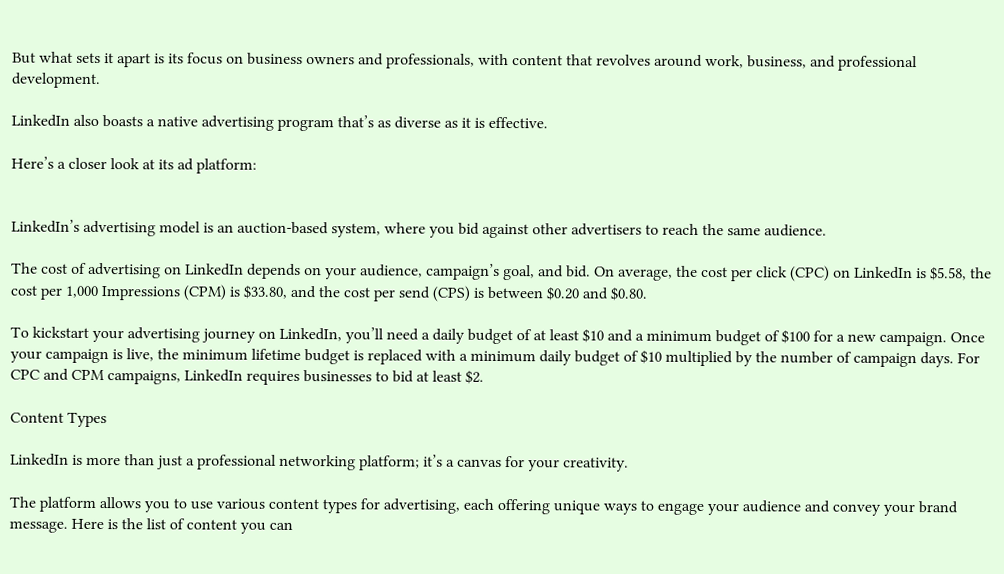But what sets it apart is its focus on business owners and professionals, with content that revolves around work, business, and professional development.

LinkedIn also boasts a native advertising program that’s as diverse as it is effective.

Here’s a closer look at its ad platform:


LinkedIn’s advertising model is an auction-based system, where you bid against other advertisers to reach the same audience.

The cost of advertising on LinkedIn depends on your audience, campaign’s goal, and bid. On average, the cost per click (CPC) on LinkedIn is $5.58, the cost per 1,000 Impressions (CPM) is $33.80, and the cost per send (CPS) is between $0.20 and $0.80.

To kickstart your advertising journey on LinkedIn, you’ll need a daily budget of at least $10 and a minimum budget of $100 for a new campaign. Once your campaign is live, the minimum lifetime budget is replaced with a minimum daily budget of $10 multiplied by the number of campaign days. For CPC and CPM campaigns, LinkedIn requires businesses to bid at least $2.

Content Types

LinkedIn is more than just a professional networking platform; it’s a canvas for your creativity.

The platform allows you to use various content types for advertising, each offering unique ways to engage your audience and convey your brand message. Here is the list of content you can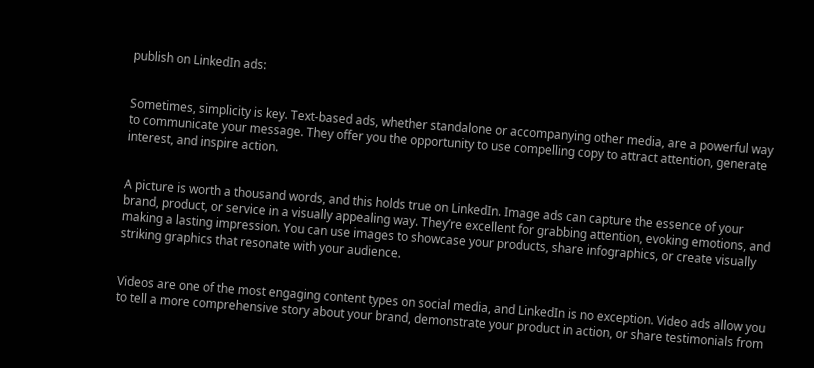publish on LinkedIn ads:


Sometimes, simplicity is key. Text-based ads, whether standalone or accompanying other media, are a powerful way to communicate your message. They offer you the opportunity to use compelling copy to attract attention, generate interest, and inspire action.


A picture is worth a thousand words, and this holds true on LinkedIn. Image ads can capture the essence of your brand, product, or service in a visually appealing way. They’re excellent for grabbing attention, evoking emotions, and making a lasting impression. You can use images to showcase your products, share infographics, or create visually striking graphics that resonate with your audience.


Videos are one of the most engaging content types on social media, and LinkedIn is no exception. Video ads allow you to tell a more comprehensive story about your brand, demonstrate your product in action, or share testimonials from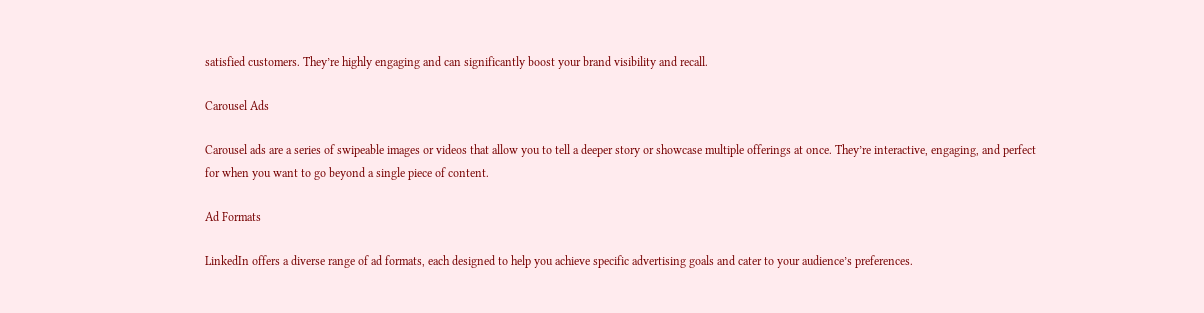satisfied customers. They’re highly engaging and can significantly boost your brand visibility and recall.

Carousel Ads

Carousel ads are a series of swipeable images or videos that allow you to tell a deeper story or showcase multiple offerings at once. They’re interactive, engaging, and perfect for when you want to go beyond a single piece of content.

Ad Formats

LinkedIn offers a diverse range of ad formats, each designed to help you achieve specific advertising goals and cater to your audience’s preferences.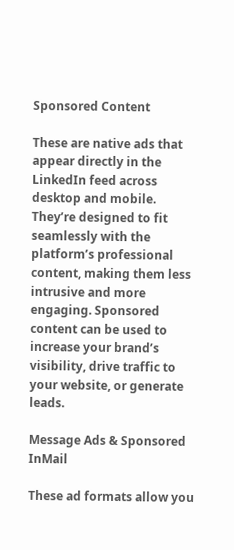Sponsored Content

These are native ads that appear directly in the LinkedIn feed across desktop and mobile. They’re designed to fit seamlessly with the platform’s professional content, making them less intrusive and more engaging. Sponsored content can be used to increase your brand’s visibility, drive traffic to your website, or generate leads.

Message Ads & Sponsored InMail

These ad formats allow you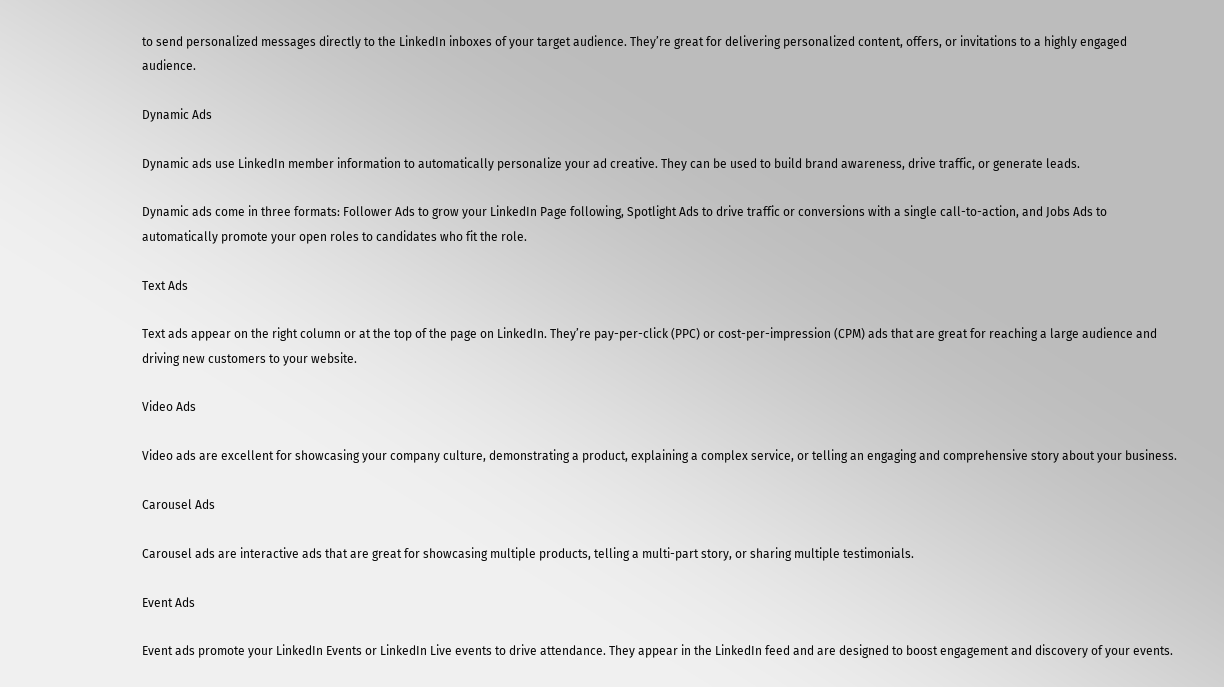to send personalized messages directly to the LinkedIn inboxes of your target audience. They’re great for delivering personalized content, offers, or invitations to a highly engaged audience.

Dynamic Ads

Dynamic ads use LinkedIn member information to automatically personalize your ad creative. They can be used to build brand awareness, drive traffic, or generate leads.

Dynamic ads come in three formats: Follower Ads to grow your LinkedIn Page following, Spotlight Ads to drive traffic or conversions with a single call-to-action, and Jobs Ads to automatically promote your open roles to candidates who fit the role.

Text Ads

Text ads appear on the right column or at the top of the page on LinkedIn. They’re pay-per-click (PPC) or cost-per-impression (CPM) ads that are great for reaching a large audience and driving new customers to your website.

Video Ads

Video ads are excellent for showcasing your company culture, demonstrating a product, explaining a complex service, or telling an engaging and comprehensive story about your business.

Carousel Ads

Carousel ads are interactive ads that are great for showcasing multiple products, telling a multi-part story, or sharing multiple testimonials.

Event Ads

Event ads promote your LinkedIn Events or LinkedIn Live events to drive attendance. They appear in the LinkedIn feed and are designed to boost engagement and discovery of your events.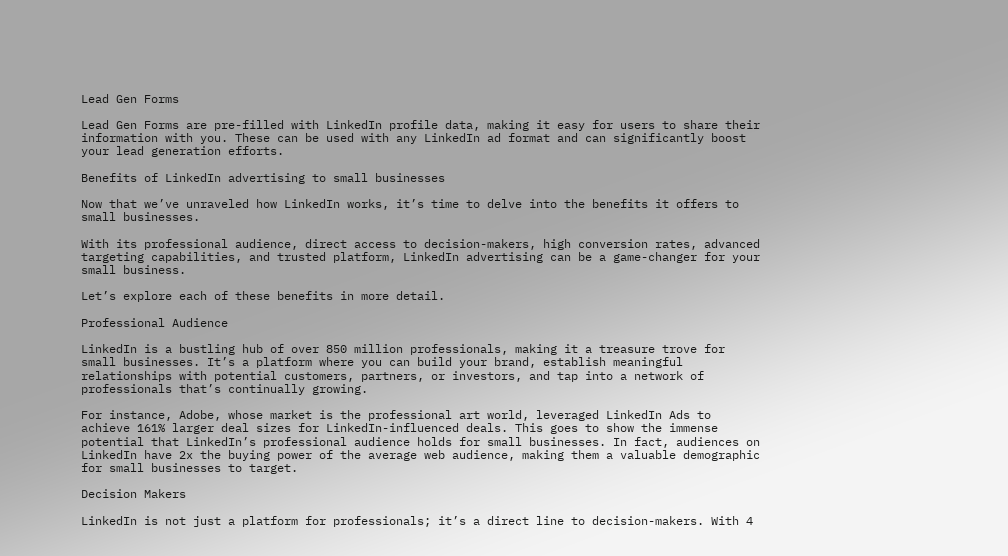Lead Gen Forms

Lead Gen Forms are pre-filled with LinkedIn profile data, making it easy for users to share their information with you. These can be used with any LinkedIn ad format and can significantly boost your lead generation efforts.

Benefits of LinkedIn advertising to small businesses

Now that we’ve unraveled how LinkedIn works, it’s time to delve into the benefits it offers to small businesses.

With its professional audience, direct access to decision-makers, high conversion rates, advanced targeting capabilities, and trusted platform, LinkedIn advertising can be a game-changer for your small business.

Let’s explore each of these benefits in more detail.

Professional Audience

LinkedIn is a bustling hub of over 850 million professionals, making it a treasure trove for small businesses. It’s a platform where you can build your brand, establish meaningful relationships with potential customers, partners, or investors, and tap into a network of professionals that’s continually growing.

For instance, Adobe, whose market is the professional art world, leveraged LinkedIn Ads to achieve 161% larger deal sizes for LinkedIn-influenced deals. This goes to show the immense potential that LinkedIn’s professional audience holds for small businesses. In fact, audiences on LinkedIn have 2x the buying power of the average web audience, making them a valuable demographic for small businesses to target.

Decision Makers

LinkedIn is not just a platform for professionals; it’s a direct line to decision-makers. With 4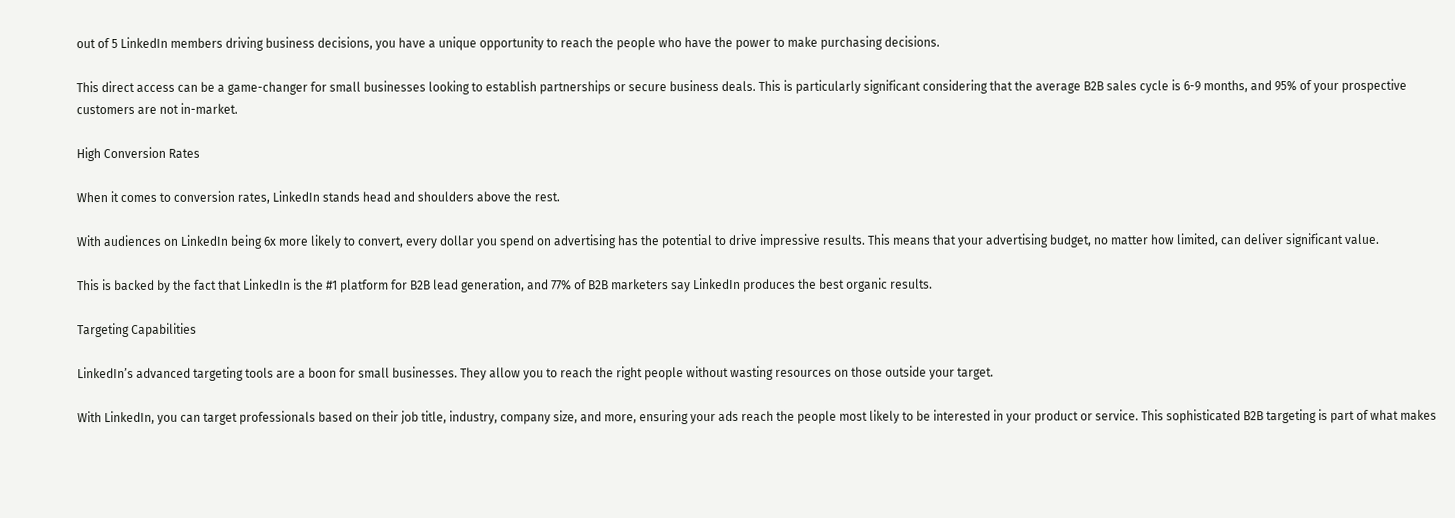out of 5 LinkedIn members driving business decisions, you have a unique opportunity to reach the people who have the power to make purchasing decisions.

This direct access can be a game-changer for small businesses looking to establish partnerships or secure business deals. This is particularly significant considering that the average B2B sales cycle is 6-9 months, and 95% of your prospective customers are not in-market.

High Conversion Rates

When it comes to conversion rates, LinkedIn stands head and shoulders above the rest.

With audiences on LinkedIn being 6x more likely to convert, every dollar you spend on advertising has the potential to drive impressive results. This means that your advertising budget, no matter how limited, can deliver significant value.

This is backed by the fact that LinkedIn is the #1 platform for B2B lead generation, and 77% of B2B marketers say LinkedIn produces the best organic results.

Targeting Capabilities

LinkedIn’s advanced targeting tools are a boon for small businesses. They allow you to reach the right people without wasting resources on those outside your target.

With LinkedIn, you can target professionals based on their job title, industry, company size, and more, ensuring your ads reach the people most likely to be interested in your product or service. This sophisticated B2B targeting is part of what makes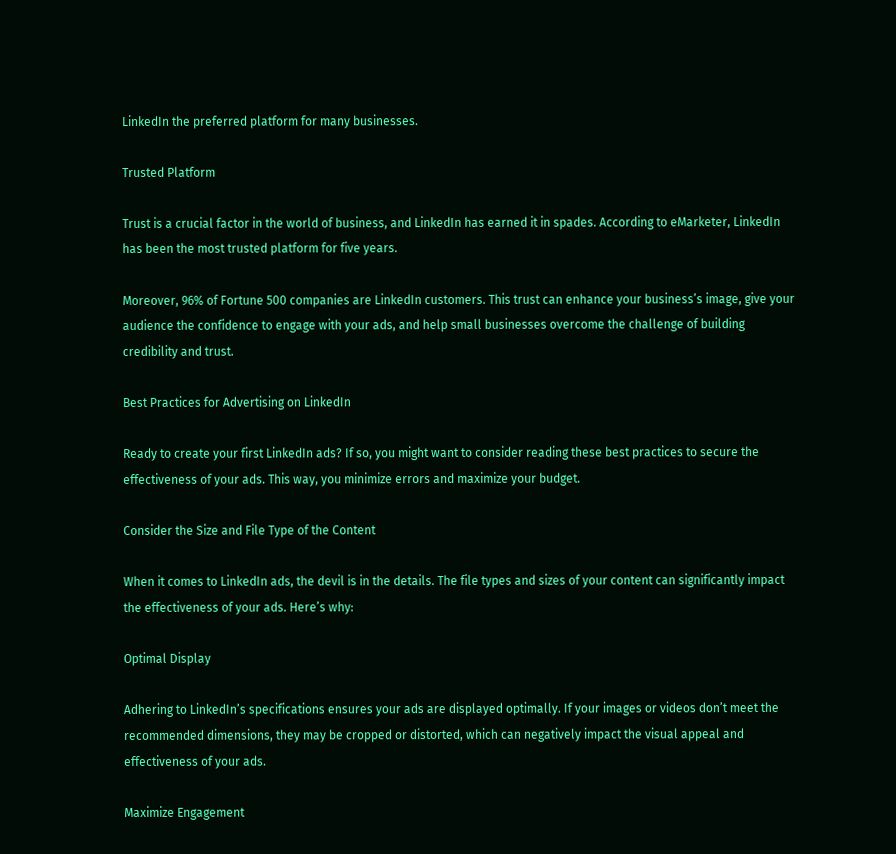LinkedIn the preferred platform for many businesses.

Trusted Platform

Trust is a crucial factor in the world of business, and LinkedIn has earned it in spades. According to eMarketer, LinkedIn has been the most trusted platform for five years.

Moreover, 96% of Fortune 500 companies are LinkedIn customers. This trust can enhance your business’s image, give your audience the confidence to engage with your ads, and help small businesses overcome the challenge of building credibility and trust.

Best Practices for Advertising on LinkedIn

Ready to create your first LinkedIn ads? If so, you might want to consider reading these best practices to secure the effectiveness of your ads. This way, you minimize errors and maximize your budget.

Consider the Size and File Type of the Content

When it comes to LinkedIn ads, the devil is in the details. The file types and sizes of your content can significantly impact the effectiveness of your ads. Here’s why:

Optimal Display

Adhering to LinkedIn’s specifications ensures your ads are displayed optimally. If your images or videos don’t meet the recommended dimensions, they may be cropped or distorted, which can negatively impact the visual appeal and effectiveness of your ads.

Maximize Engagement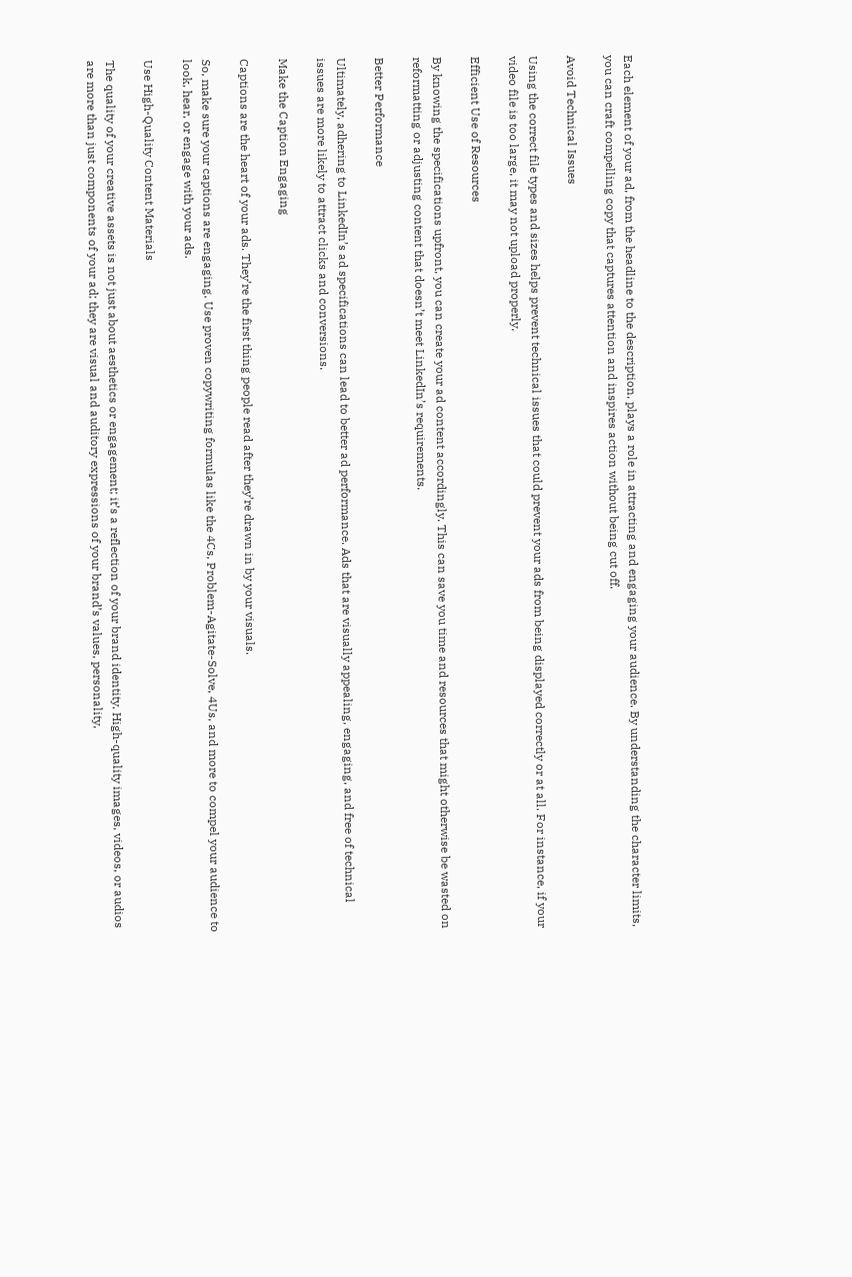Each element of your ad, from the headline to the description, plays a role in attracting and engaging your audience. By understanding the character limits, you can craft compelling copy that captures attention and inspires action without being cut off.

Avoid Technical Issues

Using the correct file types and sizes helps prevent technical issues that could prevent your ads from being displayed correctly or at all. For instance, if your video file is too large, it may not upload properly.

Efficient Use of Resources

By knowing the specifications upfront, you can create your ad content accordingly. This can save you time and resources that might otherwise be wasted on reformatting or adjusting content that doesn’t meet LinkedIn’s requirements.

Better Performance

Ultimately, adhering to LinkedIn’s ad specifications can lead to better ad performance. Ads that are visually appealing, engaging, and free of technical issues are more likely to attract clicks and conversions.

Make the Caption Engaging

Captions are the heart of your ads. They’re the first thing people read after they’re drawn in by your visuals.

So, make sure your captions are engaging. Use proven copywriting formulas like the 4Cs, Problem-Agitate-Solve, 4Us, and more to compel your audience to look, hear, or engage with your ads.

Use High-Quality Content Materials

The quality of your creative assets is not just about aesthetics or engagement; it’s a reflection of your brand identity. High-quality images, videos, or audios are more than just components of your ad; they are visual and auditory expressions of your brand’s values, personality,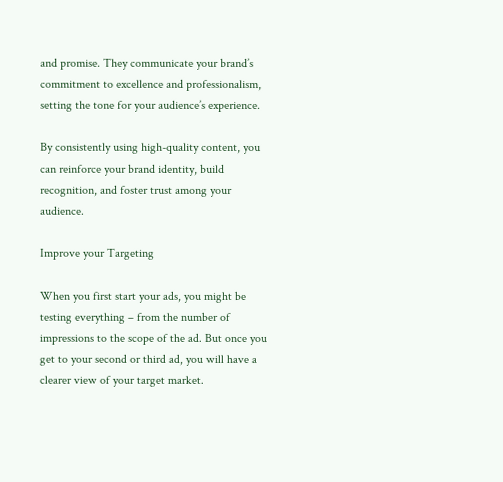and promise. They communicate your brand’s commitment to excellence and professionalism, setting the tone for your audience’s experience.

By consistently using high-quality content, you can reinforce your brand identity, build recognition, and foster trust among your audience.

Improve your Targeting

When you first start your ads, you might be testing everything – from the number of impressions to the scope of the ad. But once you get to your second or third ad, you will have a clearer view of your target market.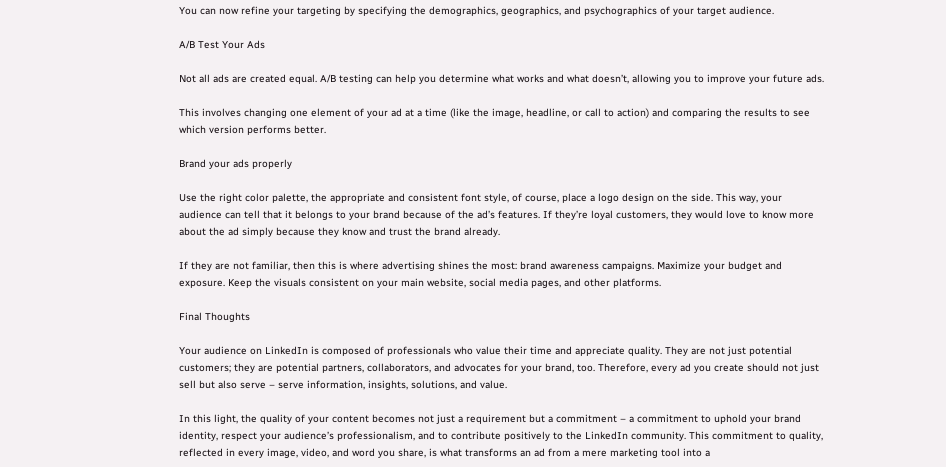You can now refine your targeting by specifying the demographics, geographics, and psychographics of your target audience.

A/B Test Your Ads

Not all ads are created equal. A/B testing can help you determine what works and what doesn’t, allowing you to improve your future ads.

This involves changing one element of your ad at a time (like the image, headline, or call to action) and comparing the results to see which version performs better.

Brand your ads properly

Use the right color palette, the appropriate and consistent font style, of course, place a logo design on the side. This way, your audience can tell that it belongs to your brand because of the ad’s features. If they’re loyal customers, they would love to know more about the ad simply because they know and trust the brand already.

If they are not familiar, then this is where advertising shines the most: brand awareness campaigns. Maximize your budget and exposure. Keep the visuals consistent on your main website, social media pages, and other platforms.

Final Thoughts

Your audience on LinkedIn is composed of professionals who value their time and appreciate quality. They are not just potential customers; they are potential partners, collaborators, and advocates for your brand, too. Therefore, every ad you create should not just sell but also serve – serve information, insights, solutions, and value.

In this light, the quality of your content becomes not just a requirement but a commitment – a commitment to uphold your brand identity, respect your audience’s professionalism, and to contribute positively to the LinkedIn community. This commitment to quality, reflected in every image, video, and word you share, is what transforms an ad from a mere marketing tool into a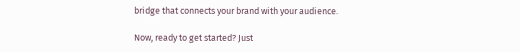bridge that connects your brand with your audience.

Now, ready to get started? Just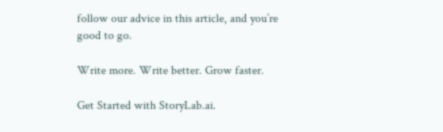follow our advice in this article, and you’re good to go.

Write more. Write better. Grow faster.

Get Started with StoryLab.ai.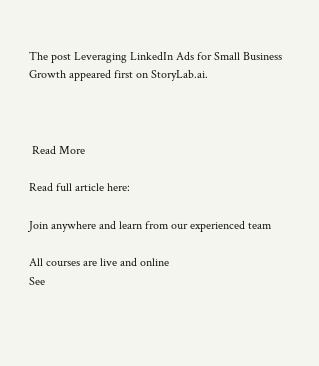The post Leveraging LinkedIn Ads for Small Business Growth appeared first on StoryLab.ai.



 Read More

Read full article here:

Join anywhere and learn from our experienced team

All courses are live and online
See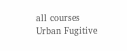all courses
Urban Fugitive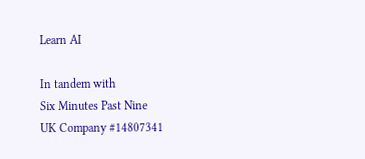Learn AI

In tandem with
Six Minutes Past Nine
UK Company #14807341